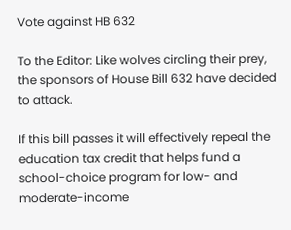Vote against HB 632

To the Editor: Like wolves circling their prey, the sponsors of House Bill 632 have decided to attack.

If this bill passes it will effectively repeal the education tax credit that helps fund a school-choice program for low- and moderate-income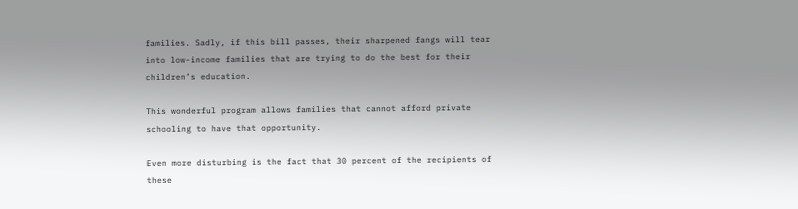families. Sadly, if this bill passes, their sharpened fangs will tear into low-income families that are trying to do the best for their children’s education.

This wonderful program allows families that cannot afford private schooling to have that opportunity.

Even more disturbing is the fact that 30 percent of the recipients of these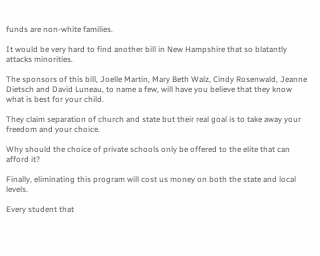funds are non-white families.

It would be very hard to find another bill in New Hampshire that so blatantly attacks minorities.

The sponsors of this bill, Joelle Martin, Mary Beth Walz, Cindy Rosenwald, Jeanne Dietsch and David Luneau, to name a few, will have you believe that they know what is best for your child.

They claim separation of church and state but their real goal is to take away your freedom and your choice.

Why should the choice of private schools only be offered to the elite that can afford it?

Finally, eliminating this program will cost us money on both the state and local levels.

Every student that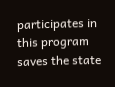participates in this program saves the state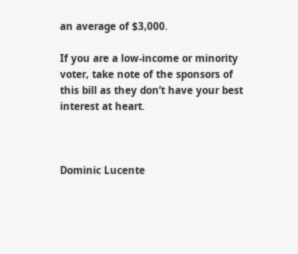an average of $3,000.

If you are a low-income or minority voter, take note of the sponsors of this bill as they don’t have your best interest at heart.



Dominic Lucente